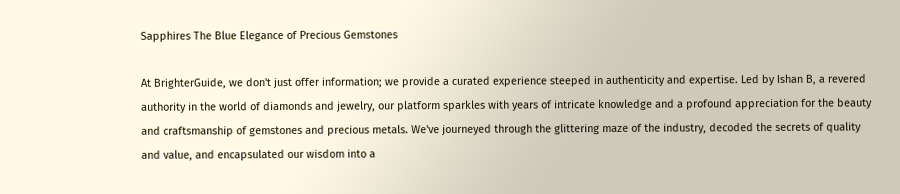Sapphires The Blue Elegance of Precious Gemstones

At BrighterGuide, we don't just offer information; we provide a curated experience steeped in authenticity and expertise. Led by Ishan B, a revered authority in the world of diamonds and jewelry, our platform sparkles with years of intricate knowledge and a profound appreciation for the beauty and craftsmanship of gemstones and precious metals. We've journeyed through the glittering maze of the industry, decoded the secrets of quality and value, and encapsulated our wisdom into a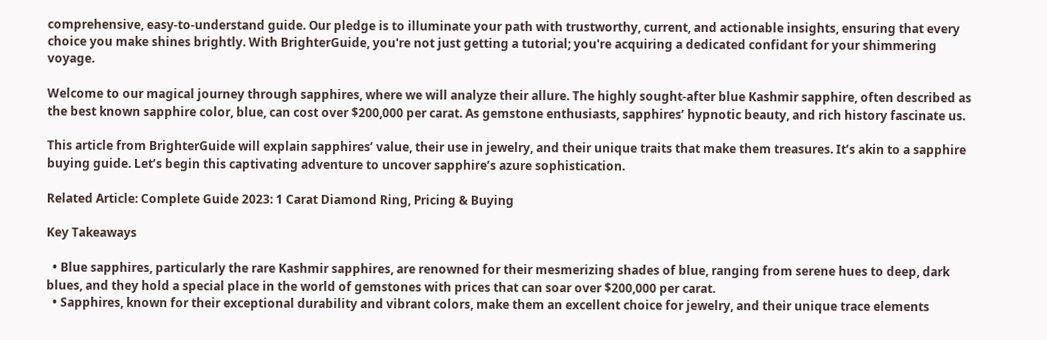comprehensive, easy-to-understand guide. Our pledge is to illuminate your path with trustworthy, current, and actionable insights, ensuring that every choice you make shines brightly. With BrighterGuide, you're not just getting a tutorial; you're acquiring a dedicated confidant for your shimmering voyage.

Welcome to our magical journey through sapphires, where we will analyze their allure. The highly sought-after blue Kashmir sapphire, often described as the best known sapphire color, blue, can cost over $200,000 per carat. As gemstone enthusiasts, sapphires’ hypnotic beauty, and rich history fascinate us.

This article from BrighterGuide will explain sapphires’ value, their use in jewelry, and their unique traits that make them treasures. It’s akin to a sapphire buying guide. Let’s begin this captivating adventure to uncover sapphire’s azure sophistication.

Related Article: Complete Guide 2023: 1 Carat Diamond Ring, Pricing & Buying

Key Takeaways

  • Blue sapphires, particularly the rare Kashmir sapphires, are renowned for their mesmerizing shades of blue, ranging from serene hues to deep, dark blues, and they hold a special place in the world of gemstones with prices that can soar over $200,000 per carat.
  • Sapphires, known for their exceptional durability and vibrant colors, make them an excellent choice for jewelry, and their unique trace elements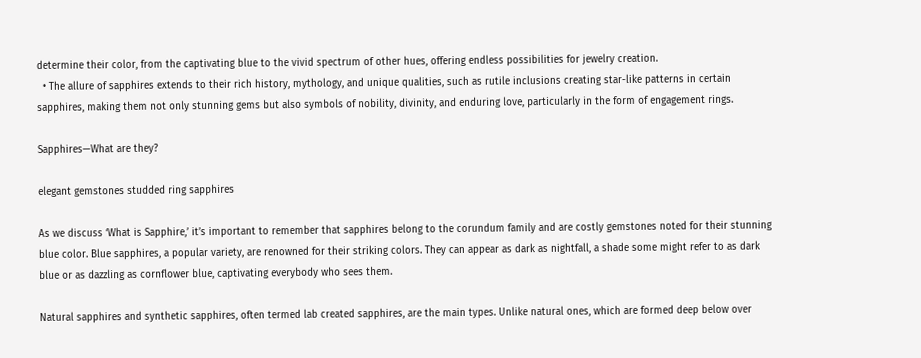determine their color, from the captivating blue to the vivid spectrum of other hues, offering endless possibilities for jewelry creation.
  • The allure of sapphires extends to their rich history, mythology, and unique qualities, such as rutile inclusions creating star-like patterns in certain sapphires, making them not only stunning gems but also symbols of nobility, divinity, and enduring love, particularly in the form of engagement rings.

Sapphires—What are they?

elegant gemstones studded ring sapphires

As we discuss ‘What is Sapphire,’ it’s important to remember that sapphires belong to the corundum family and are costly gemstones noted for their stunning blue color. Blue sapphires, a popular variety, are renowned for their striking colors. They can appear as dark as nightfall, a shade some might refer to as dark blue or as dazzling as cornflower blue, captivating everybody who sees them.

Natural sapphires and synthetic sapphires, often termed lab created sapphires, are the main types. Unlike natural ones, which are formed deep below over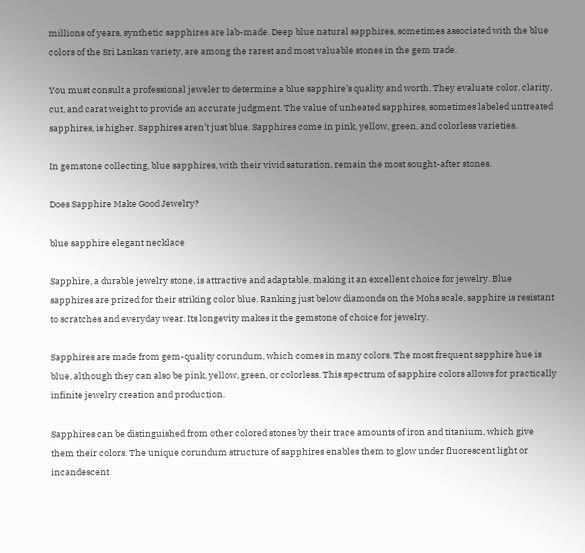millions of years, synthetic sapphires are lab-made. Deep blue natural sapphires, sometimes associated with the blue colors of the Sri Lankan variety, are among the rarest and most valuable stones in the gem trade.

You must consult a professional jeweler to determine a blue sapphire’s quality and worth. They evaluate color, clarity, cut, and carat weight to provide an accurate judgment. The value of unheated sapphires, sometimes labeled untreated sapphires, is higher. Sapphires aren’t just blue. Sapphires come in pink, yellow, green, and colorless varieties.

In gemstone collecting, blue sapphires, with their vivid saturation, remain the most sought-after stones.

Does Sapphire Make Good Jewelry?

blue sapphire elegant necklace

Sapphire, a durable jewelry stone, is attractive and adaptable, making it an excellent choice for jewelry. Blue sapphires are prized for their striking color blue. Ranking just below diamonds on the Mohs scale, sapphire is resistant to scratches and everyday wear. Its longevity makes it the gemstone of choice for jewelry.

Sapphires are made from gem-quality corundum, which comes in many colors. The most frequent sapphire hue is blue, although they can also be pink, yellow, green, or colorless. This spectrum of sapphire colors allows for practically infinite jewelry creation and production.

Sapphires can be distinguished from other colored stones by their trace amounts of iron and titanium, which give them their colors. The unique corundum structure of sapphires enables them to glow under fluorescent light or incandescent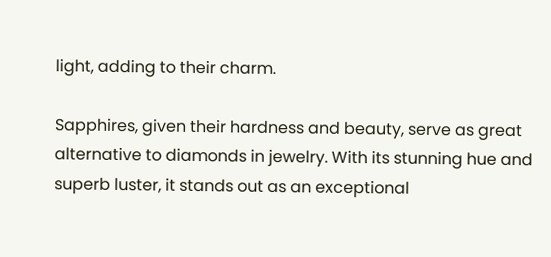light, adding to their charm.

Sapphires, given their hardness and beauty, serve as great alternative to diamonds in jewelry. With its stunning hue and superb luster, it stands out as an exceptional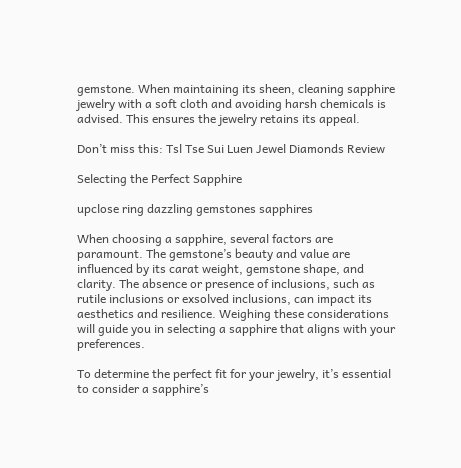gemstone. When maintaining its sheen, cleaning sapphire jewelry with a soft cloth and avoiding harsh chemicals is advised. This ensures the jewelry retains its appeal.

Don’t miss this: Tsl Tse Sui Luen Jewel Diamonds Review

Selecting the Perfect Sapphire

upclose ring dazzling gemstones sapphires

When choosing a sapphire, several factors are paramount. The gemstone’s beauty and value are influenced by its carat weight, gemstone shape, and clarity. The absence or presence of inclusions, such as rutile inclusions or exsolved inclusions, can impact its aesthetics and resilience. Weighing these considerations will guide you in selecting a sapphire that aligns with your preferences.

To determine the perfect fit for your jewelry, it’s essential to consider a sapphire’s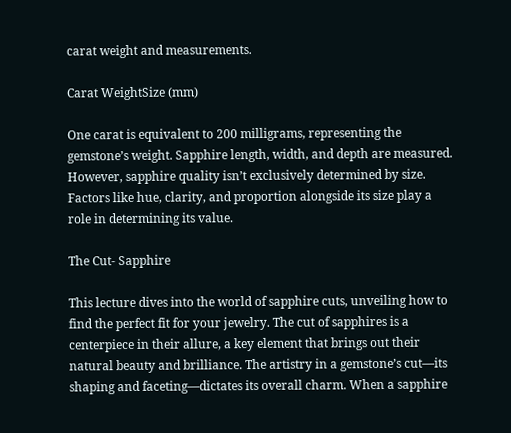carat weight and measurements.

Carat WeightSize (mm)

One carat is equivalent to 200 milligrams, representing the gemstone’s weight. Sapphire length, width, and depth are measured. However, sapphire quality isn’t exclusively determined by size. Factors like hue, clarity, and proportion alongside its size play a role in determining its value.

The Cut- Sapphire

This lecture dives into the world of sapphire cuts, unveiling how to find the perfect fit for your jewelry. The cut of sapphires is a centerpiece in their allure, a key element that brings out their natural beauty and brilliance. The artistry in a gemstone’s cut—its shaping and faceting—dictates its overall charm. When a sapphire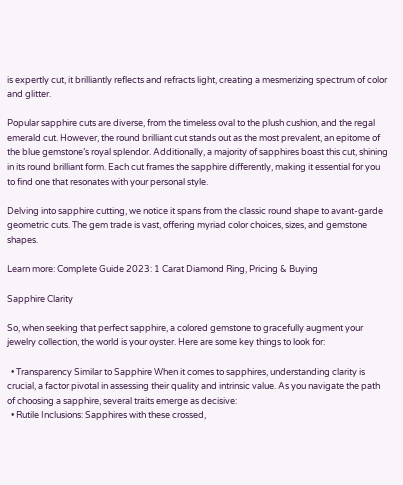is expertly cut, it brilliantly reflects and refracts light, creating a mesmerizing spectrum of color and glitter.

Popular sapphire cuts are diverse, from the timeless oval to the plush cushion, and the regal emerald cut. However, the round brilliant cut stands out as the most prevalent, an epitome of the blue gemstone’s royal splendor. Additionally, a majority of sapphires boast this cut, shining in its round brilliant form. Each cut frames the sapphire differently, making it essential for you to find one that resonates with your personal style.

Delving into sapphire cutting, we notice it spans from the classic round shape to avant-garde geometric cuts. The gem trade is vast, offering myriad color choices, sizes, and gemstone shapes.

Learn more: Complete Guide 2023: 1 Carat Diamond Ring, Pricing & Buying

Sapphire Clarity

So, when seeking that perfect sapphire, a colored gemstone to gracefully augment your jewelry collection, the world is your oyster. Here are some key things to look for:

  • Transparency Similar to Sapphire When it comes to sapphires, understanding clarity is crucial, a factor pivotal in assessing their quality and intrinsic value. As you navigate the path of choosing a sapphire, several traits emerge as decisive:
  • Rutile Inclusions: Sapphires with these crossed,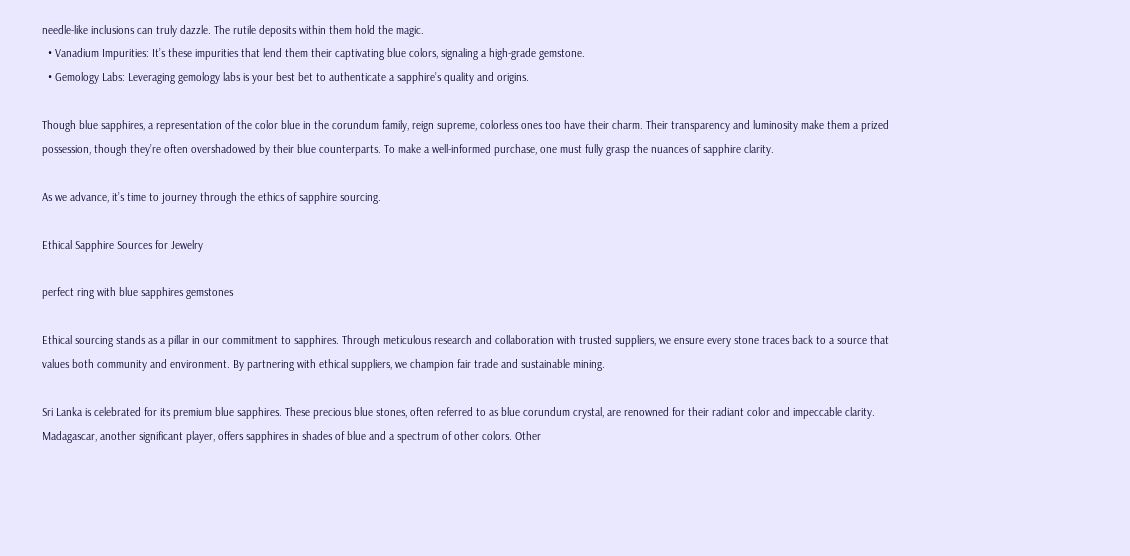needle-like inclusions can truly dazzle. The rutile deposits within them hold the magic.
  • Vanadium Impurities: It’s these impurities that lend them their captivating blue colors, signaling a high-grade gemstone.
  • Gemology Labs: Leveraging gemology labs is your best bet to authenticate a sapphire’s quality and origins.

Though blue sapphires, a representation of the color blue in the corundum family, reign supreme, colorless ones too have their charm. Their transparency and luminosity make them a prized possession, though they’re often overshadowed by their blue counterparts. To make a well-informed purchase, one must fully grasp the nuances of sapphire clarity.

As we advance, it’s time to journey through the ethics of sapphire sourcing.

Ethical Sapphire Sources for Jewelry

perfect ring with blue sapphires gemstones

Ethical sourcing stands as a pillar in our commitment to sapphires. Through meticulous research and collaboration with trusted suppliers, we ensure every stone traces back to a source that values both community and environment. By partnering with ethical suppliers, we champion fair trade and sustainable mining.

Sri Lanka is celebrated for its premium blue sapphires. These precious blue stones, often referred to as blue corundum crystal, are renowned for their radiant color and impeccable clarity. Madagascar, another significant player, offers sapphires in shades of blue and a spectrum of other colors. Other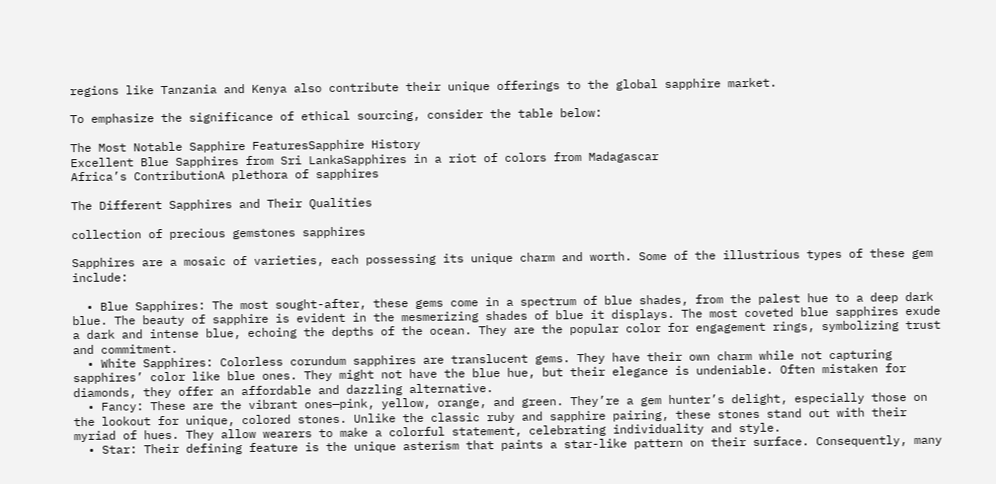regions like Tanzania and Kenya also contribute their unique offerings to the global sapphire market.

To emphasize the significance of ethical sourcing, consider the table below:

The Most Notable Sapphire FeaturesSapphire History
Excellent Blue Sapphires from Sri LankaSapphires in a riot of colors from Madagascar
Africa’s ContributionA plethora of sapphires

The Different Sapphires and Their Qualities

collection of precious gemstones sapphires

Sapphires are a mosaic of varieties, each possessing its unique charm and worth. Some of the illustrious types of these gem include:

  • Blue Sapphires: The most sought-after, these gems come in a spectrum of blue shades, from the palest hue to a deep dark blue. The beauty of sapphire is evident in the mesmerizing shades of blue it displays. The most coveted blue sapphires exude a dark and intense blue, echoing the depths of the ocean. They are the popular color for engagement rings, symbolizing trust and commitment.
  • White Sapphires: Colorless corundum sapphires are translucent gems. They have their own charm while not capturing sapphires’ color like blue ones. They might not have the blue hue, but their elegance is undeniable. Often mistaken for diamonds, they offer an affordable and dazzling alternative.
  • Fancy: These are the vibrant ones—pink, yellow, orange, and green. They’re a gem hunter’s delight, especially those on the lookout for unique, colored stones. Unlike the classic ruby and sapphire pairing, these stones stand out with their myriad of hues. They allow wearers to make a colorful statement, celebrating individuality and style.
  • Star: Their defining feature is the unique asterism that paints a star-like pattern on their surface. Consequently, many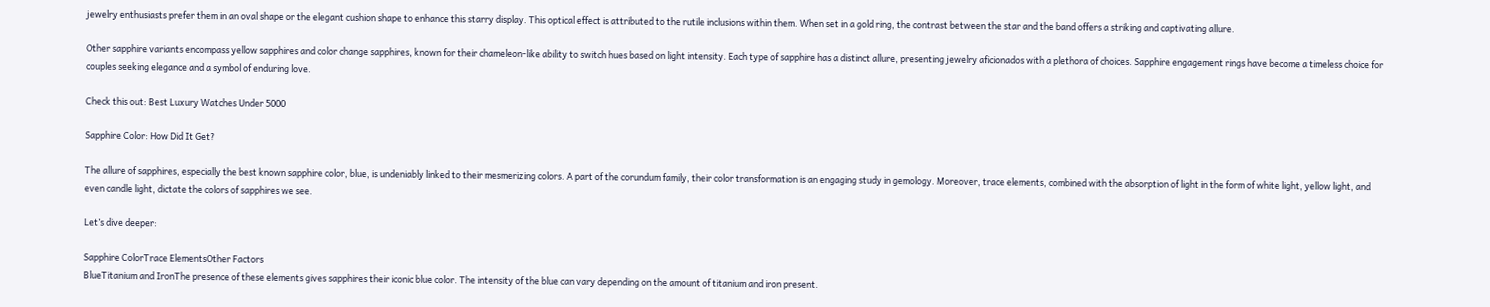jewelry enthusiasts prefer them in an oval shape or the elegant cushion shape to enhance this starry display. This optical effect is attributed to the rutile inclusions within them. When set in a gold ring, the contrast between the star and the band offers a striking and captivating allure.

Other sapphire variants encompass yellow sapphires and color change sapphires, known for their chameleon-like ability to switch hues based on light intensity. Each type of sapphire has a distinct allure, presenting jewelry aficionados with a plethora of choices. Sapphire engagement rings have become a timeless choice for couples seeking elegance and a symbol of enduring love.

Check this out: Best Luxury Watches Under 5000

Sapphire Color: How Did It Get?

The allure of sapphires, especially the best known sapphire color, blue, is undeniably linked to their mesmerizing colors. A part of the corundum family, their color transformation is an engaging study in gemology. Moreover, trace elements, combined with the absorption of light in the form of white light, yellow light, and even candle light, dictate the colors of sapphires we see.

Let’s dive deeper:

Sapphire ColorTrace ElementsOther Factors
BlueTitanium and IronThe presence of these elements gives sapphires their iconic blue color. The intensity of the blue can vary depending on the amount of titanium and iron present.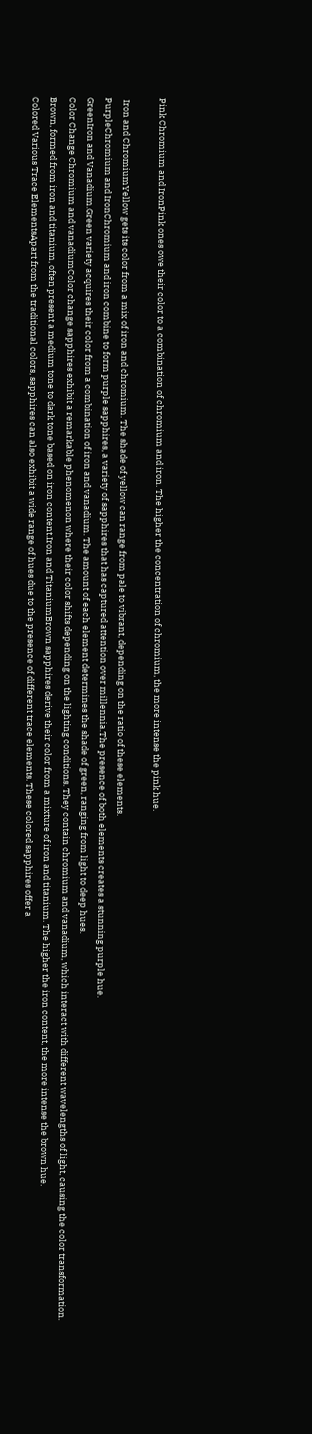Pink Chromium and IronPink ones owe their color to a combination of chromium and iron. The higher the concentration of chromium, the more intense the pink hue.

 Iron and ChromiumYellow gets its color from a mix of iron and chromium. The shade of yellow can range from pale to vibrant, depending on the ratio of these elements.
PurpleChromium and IronChromium and iron combine to form purple sapphires, a variety of sapphires that has captured attention over millennia.The presence of both elements creates a stunning purple hue.
GreenIron and Vanadium.Green variety acquires their color from a combination of iron and vanadium. The amount of each element determines the shade of green, ranging from light to deep hues.
Color Change Chromium and vanadiumColor change sapphires exhibit a remarkable phenomenon where their color shifts depending on the lighting conditions. They contain chromium and vanadium, which interact with different wavelengths of light, causing the color transformation.
Brown, formed from iron and titanium, often present a medium tone to dark tone based on iron content.Iron and TitaniumBrown sapphires derive their color from a mixture of iron and titanium. The higher the iron content, the more intense the brown hue.
Colored Various Trace ElementsApart from the traditional colors, sapphires can also exhibit a wide range of hues due to the presence of different trace elements. These colored sapphires offer a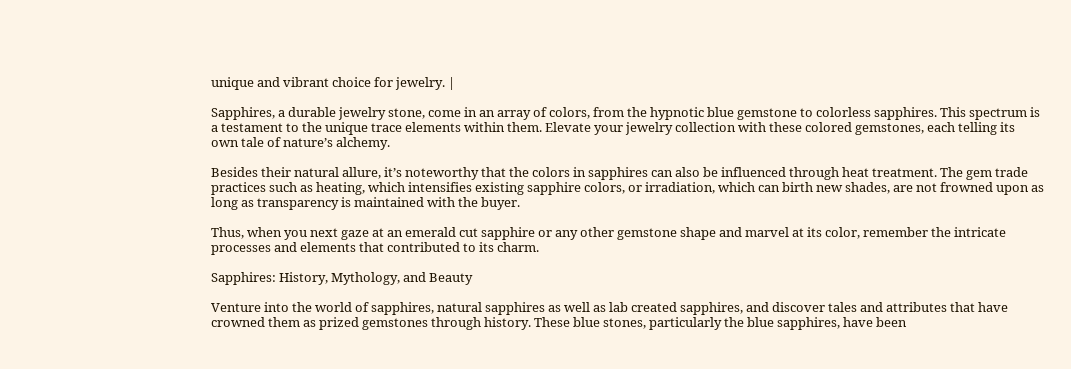unique and vibrant choice for jewelry. |

Sapphires, a durable jewelry stone, come in an array of colors, from the hypnotic blue gemstone to colorless sapphires. This spectrum is a testament to the unique trace elements within them. Elevate your jewelry collection with these colored gemstones, each telling its own tale of nature’s alchemy.

Besides their natural allure, it’s noteworthy that the colors in sapphires can also be influenced through heat treatment. The gem trade practices such as heating, which intensifies existing sapphire colors, or irradiation, which can birth new shades, are not frowned upon as long as transparency is maintained with the buyer.

Thus, when you next gaze at an emerald cut sapphire or any other gemstone shape and marvel at its color, remember the intricate processes and elements that contributed to its charm.

Sapphires: History, Mythology, and Beauty

Venture into the world of sapphires, natural sapphires as well as lab created sapphires, and discover tales and attributes that have crowned them as prized gemstones through history. These blue stones, particularly the blue sapphires, have been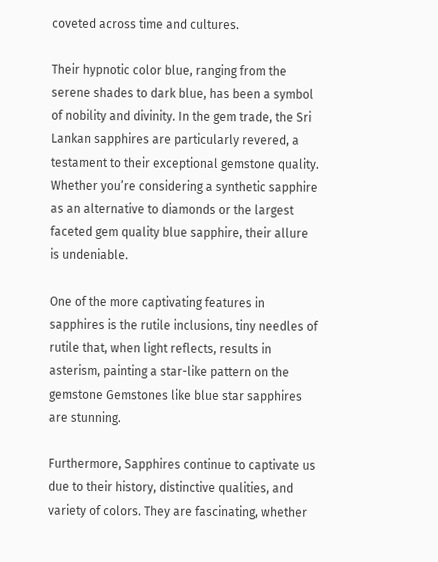coveted across time and cultures.

Their hypnotic color blue, ranging from the serene shades to dark blue, has been a symbol of nobility and divinity. In the gem trade, the Sri Lankan sapphires are particularly revered, a testament to their exceptional gemstone quality. Whether you’re considering a synthetic sapphire as an alternative to diamonds or the largest faceted gem quality blue sapphire, their allure is undeniable.

One of the more captivating features in sapphires is the rutile inclusions, tiny needles of rutile that, when light reflects, results in asterism, painting a star-like pattern on the gemstone Gemstones like blue star sapphires are stunning.

Furthermore, Sapphires continue to captivate us due to their history, distinctive qualities, and variety of colors. They are fascinating, whether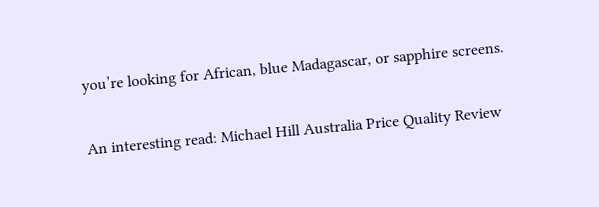you’re looking for African, blue Madagascar, or sapphire screens.

An interesting read: Michael Hill Australia Price Quality Review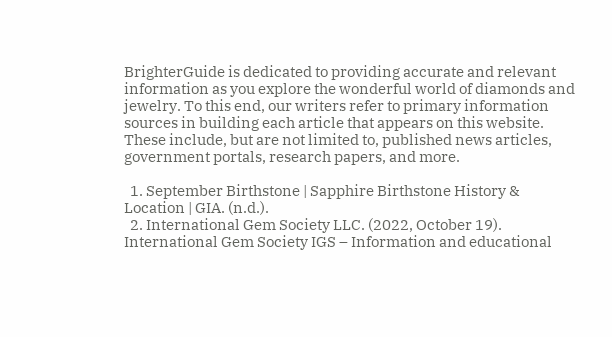BrighterGuide is dedicated to providing accurate and relevant information as you explore the wonderful world of diamonds and jewelry. To this end, our writers refer to primary information sources in building each article that appears on this website. These include, but are not limited to, published news articles, government portals, research papers, and more.

  1. September Birthstone | Sapphire Birthstone History & Location | GIA. (n.d.).
  2. International Gem Society LLC. (2022, October 19). International Gem Society IGS – Information and educational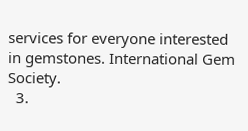services for everyone interested in gemstones. International Gem Society.
  3.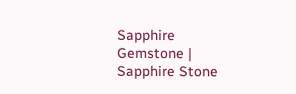Sapphire Gemstone | Sapphire Stone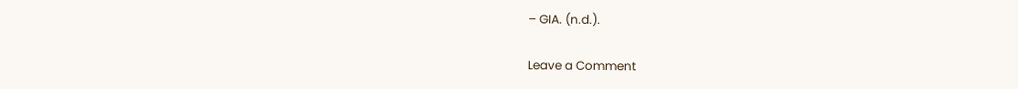– GIA. (n.d.).

Leave a Comment